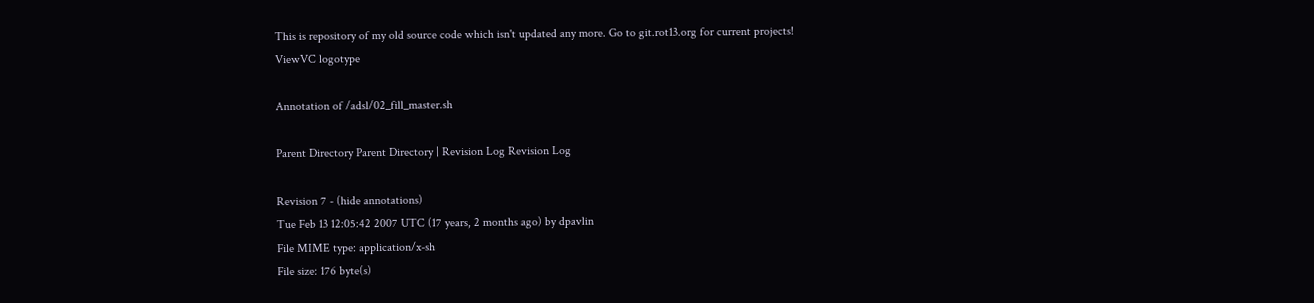This is repository of my old source code which isn't updated any more. Go to git.rot13.org for current projects!
ViewVC logotype

Annotation of /adsl/02_fill_master.sh

Parent Directory Parent Directory | Revision Log Revision Log

Revision 7 - (hide annotations)
Tue Feb 13 12:05:42 2007 UTC (17 years, 2 months ago) by dpavlin
File MIME type: application/x-sh
File size: 176 byte(s)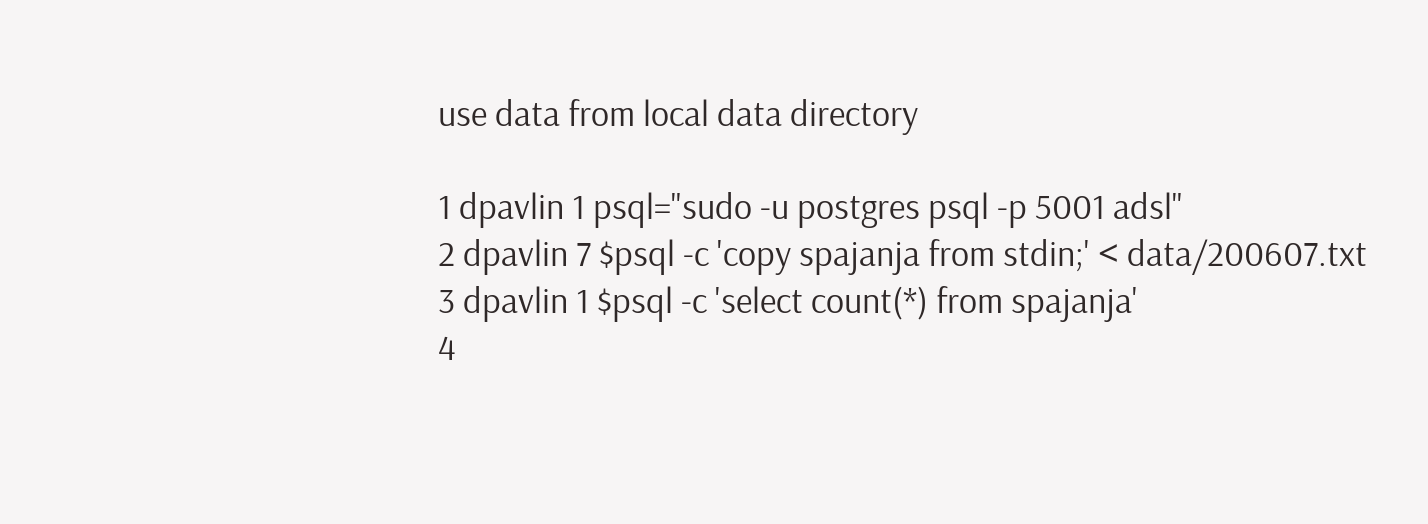use data from local data directory

1 dpavlin 1 psql="sudo -u postgres psql -p 5001 adsl"
2 dpavlin 7 $psql -c 'copy spajanja from stdin;' < data/200607.txt
3 dpavlin 1 $psql -c 'select count(*) from spajanja'
4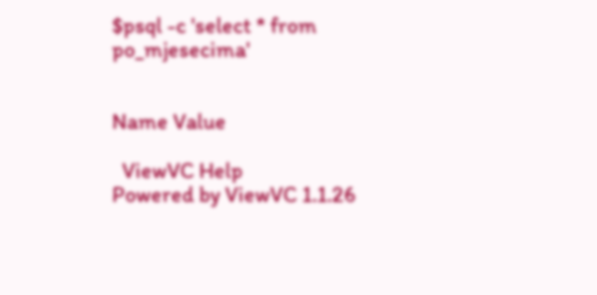$psql -c 'select * from po_mjesecima'


Name Value

  ViewVC Help
Powered by ViewVC 1.1.26